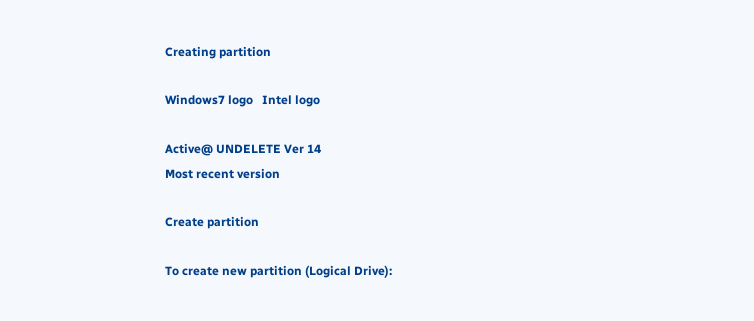Creating partition

Windows7 logo   Intel logo

Active@ UNDELETE Ver 14
Most recent version

Create partition

To create new partition (Logical Drive):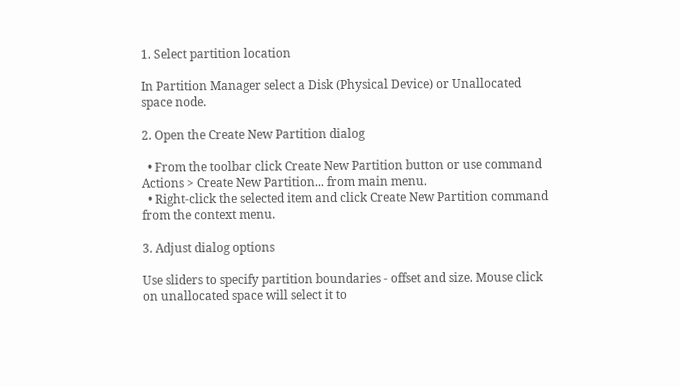1. Select partition location

In Partition Manager select a Disk (Physical Device) or Unallocated space node.

2. Open the Create New Partition dialog

  • From the toolbar click Create New Partition button or use command Actions > Create New Partition... from main menu.
  • Right-click the selected item and click Create New Partition command from the context menu.

3. Adjust dialog options

Use sliders to specify partition boundaries - offset and size. Mouse click on unallocated space will select it to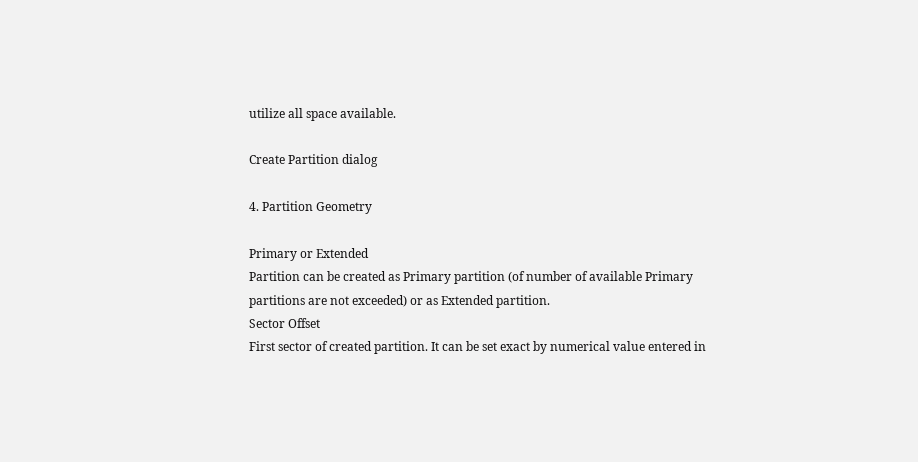utilize all space available.

Create Partition dialog

4. Partition Geometry

Primary or Extended
Partition can be created as Primary partition (of number of available Primary partitions are not exceeded) or as Extended partition.
Sector Offset
First sector of created partition. It can be set exact by numerical value entered in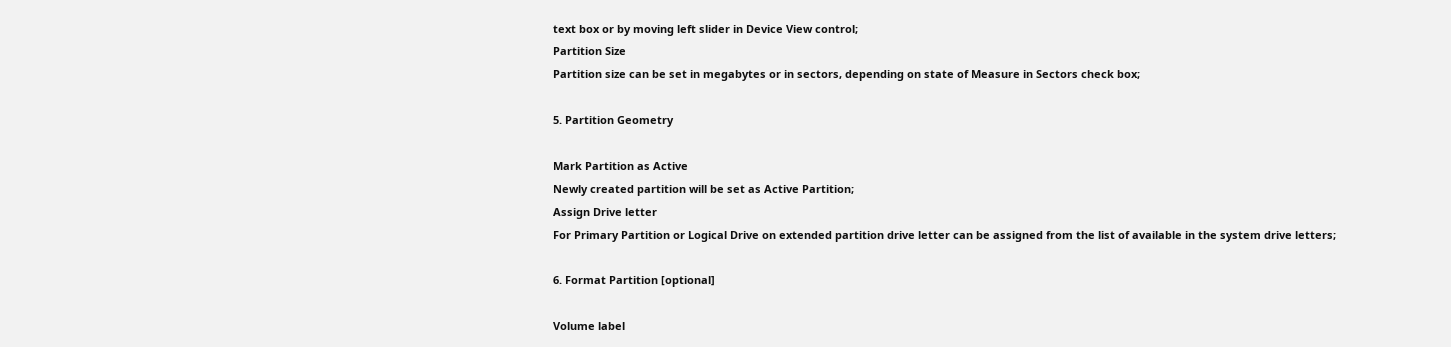text box or by moving left slider in Device View control;
Partition Size
Partition size can be set in megabytes or in sectors, depending on state of Measure in Sectors check box;

5. Partition Geometry

Mark Partition as Active
Newly created partition will be set as Active Partition;
Assign Drive letter
For Primary Partition or Logical Drive on extended partition drive letter can be assigned from the list of available in the system drive letters;

6. Format Partition [optional]

Volume label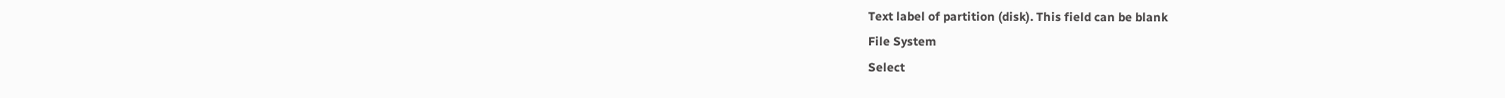Text label of partition (disk). This field can be blank
File System
Select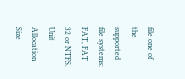file one of the supported file systems: FAT, FAT 32 or NTFS.
Unit Allocation Size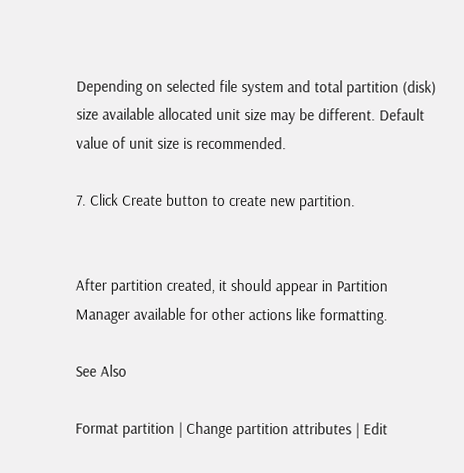Depending on selected file system and total partition (disk) size available allocated unit size may be different. Default value of unit size is recommended.

7. Click Create button to create new partition.


After partition created, it should appear in Partition Manager available for other actions like formatting.

See Also

Format partition | Change partition attributes | Edit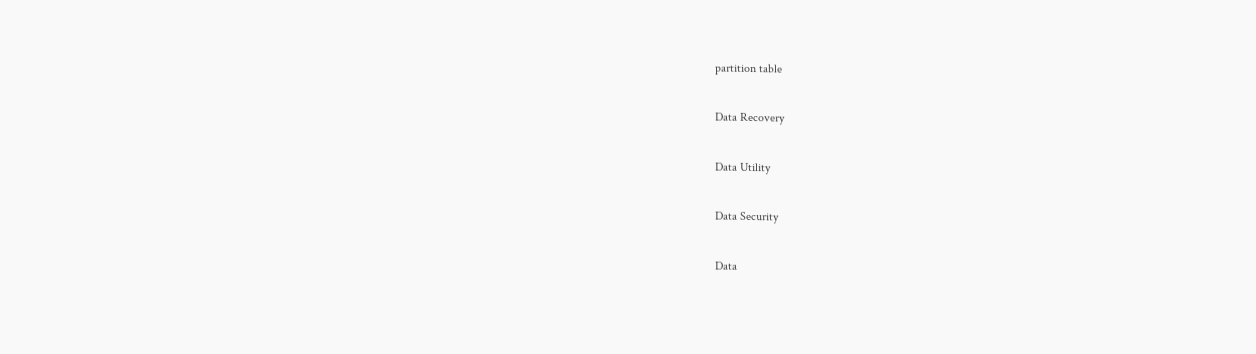partition table

Data Recovery

Data Utility

Data Security

Data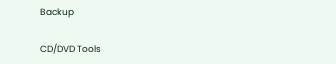Backup

CD/DVD Tools